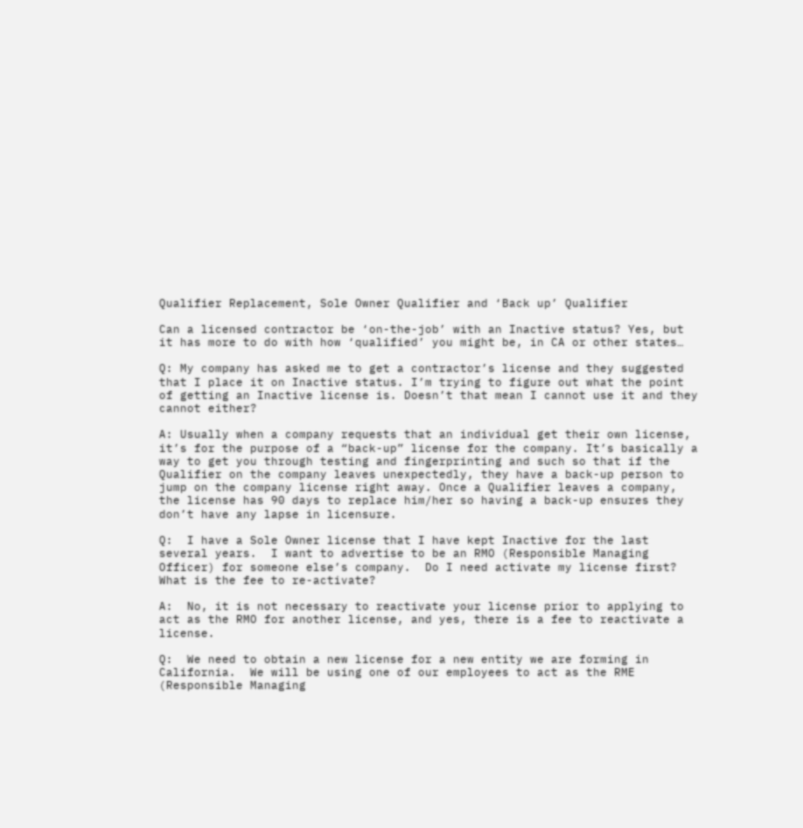Qualifier Replacement, Sole Owner Qualifier and ‘Back up’ Qualifier

Can a licensed contractor be ‘on-the-job’ with an Inactive status? Yes, but it has more to do with how ‘qualified’ you might be, in CA or other states…

Q: My company has asked me to get a contractor’s license and they suggested that I place it on Inactive status. I’m trying to figure out what the point of getting an Inactive license is. Doesn’t that mean I cannot use it and they cannot either?

A: Usually when a company requests that an individual get their own license, it’s for the purpose of a “back-up” license for the company. It’s basically a way to get you through testing and fingerprinting and such so that if the Qualifier on the company leaves unexpectedly, they have a back-up person to jump on the company license right away. Once a Qualifier leaves a company, the license has 90 days to replace him/her so having a back-up ensures they don’t have any lapse in licensure.

Q:  I have a Sole Owner license that I have kept Inactive for the last several years.  I want to advertise to be an RMO (Responsible Managing Officer) for someone else’s company.  Do I need activate my license first?  What is the fee to re-activate?

A:  No, it is not necessary to reactivate your license prior to applying to act as the RMO for another license, and yes, there is a fee to reactivate a license.

Q:  We need to obtain a new license for a new entity we are forming in California.  We will be using one of our employees to act as the RME (Responsible Managing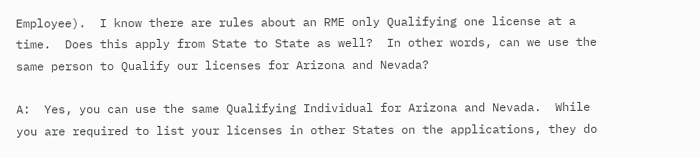Employee).  I know there are rules about an RME only Qualifying one license at a time.  Does this apply from State to State as well?  In other words, can we use the same person to Qualify our licenses for Arizona and Nevada?

A:  Yes, you can use the same Qualifying Individual for Arizona and Nevada.  While you are required to list your licenses in other States on the applications, they do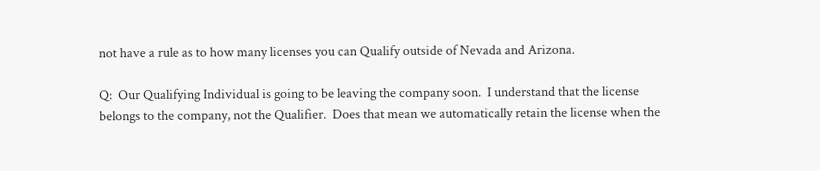not have a rule as to how many licenses you can Qualify outside of Nevada and Arizona.

Q:  Our Qualifying Individual is going to be leaving the company soon.  I understand that the license belongs to the company, not the Qualifier.  Does that mean we automatically retain the license when the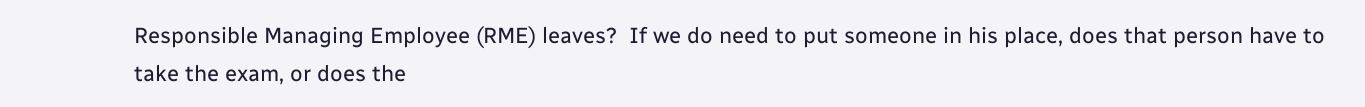Responsible Managing Employee (RME) leaves?  If we do need to put someone in his place, does that person have to take the exam, or does the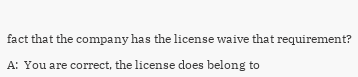fact that the company has the license waive that requirement?

A:  You are correct, the license does belong to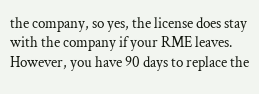the company, so yes, the license does stay with the company if your RME leaves.  However, you have 90 days to replace the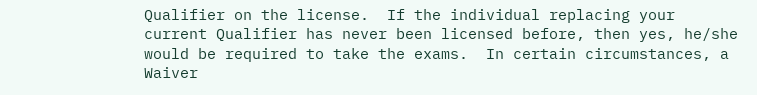Qualifier on the license.  If the individual replacing your current Qualifier has never been licensed before, then yes, he/she would be required to take the exams.  In certain circumstances, a Waiver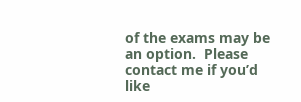of the exams may be an option.  Please contact me if you’d like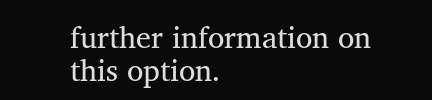further information on this option.